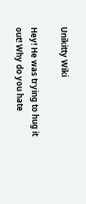Unikitty Wiki

Hey! He was trying to hug it out! Why do you hate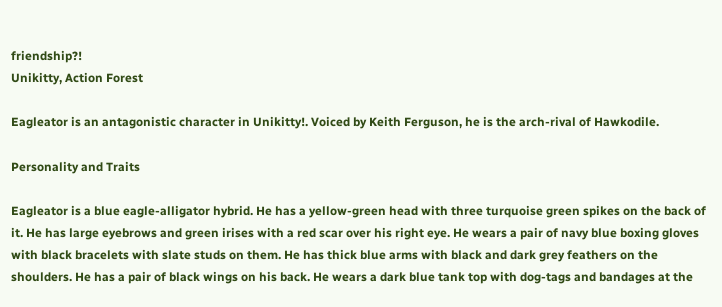friendship?!
Unikitty, Action Forest

Eagleator is an antagonistic character in Unikitty!. Voiced by Keith Ferguson, he is the arch-rival of Hawkodile.

Personality and Traits

Eagleator is a blue eagle-alligator hybrid. He has a yellow-green head with three turquoise green spikes on the back of it. He has large eyebrows and green irises with a red scar over his right eye. He wears a pair of navy blue boxing gloves with black bracelets with slate studs on them. He has thick blue arms with black and dark grey feathers on the shoulders. He has a pair of black wings on his back. He wears a dark blue tank top with dog-tags and bandages at the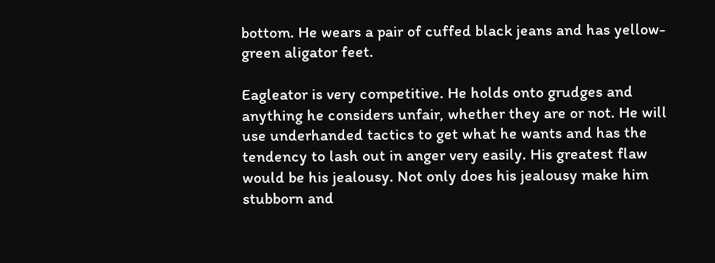bottom. He wears a pair of cuffed black jeans and has yellow-green aligator feet.

Eagleator is very competitive. He holds onto grudges and anything he considers unfair, whether they are or not. He will use underhanded tactics to get what he wants and has the tendency to lash out in anger very easily. His greatest flaw would be his jealousy. Not only does his jealousy make him stubborn and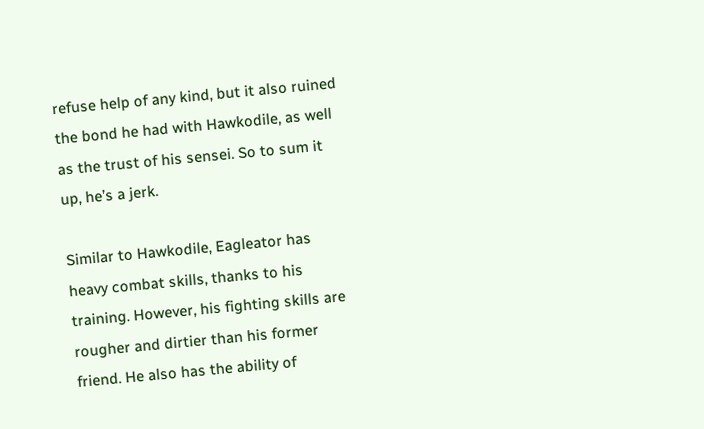refuse help of any kind, but it also ruined the bond he had with Hawkodile, as well as the trust of his sensei. So to sum it up, he’s a jerk.

Similar to Hawkodile, Eagleator has heavy combat skills, thanks to his training. However, his fighting skills are rougher and dirtier than his former friend. He also has the ability of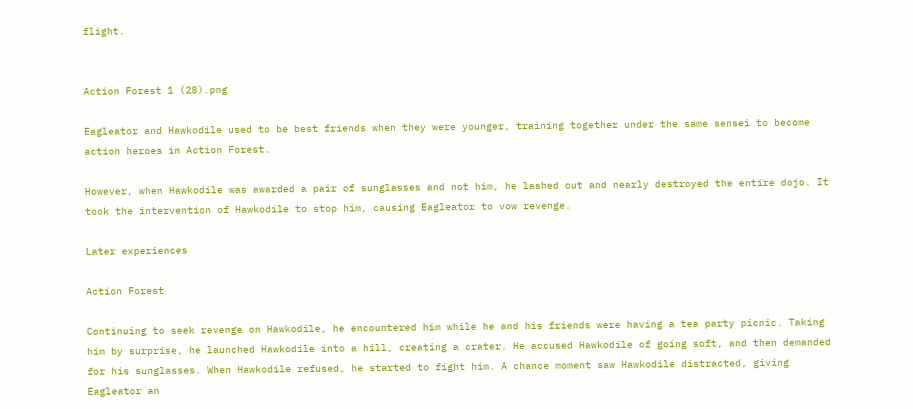flight.


Action Forest 1 (28).png

Eagleator and Hawkodile used to be best friends when they were younger, training together under the same sensei to become action heroes in Action Forest.

However, when Hawkodile was awarded a pair of sunglasses and not him, he lashed out and nearly destroyed the entire dojo. It took the intervention of Hawkodile to stop him, causing Eagleator to vow revenge.

Later experiences

Action Forest

Continuing to seek revenge on Hawkodile, he encountered him while he and his friends were having a tea party picnic. Taking him by surprise, he launched Hawkodile into a hill, creating a crater. He accused Hawkodile of going soft, and then demanded for his sunglasses. When Hawkodile refused, he started to fight him. A chance moment saw Hawkodile distracted, giving Eagleator an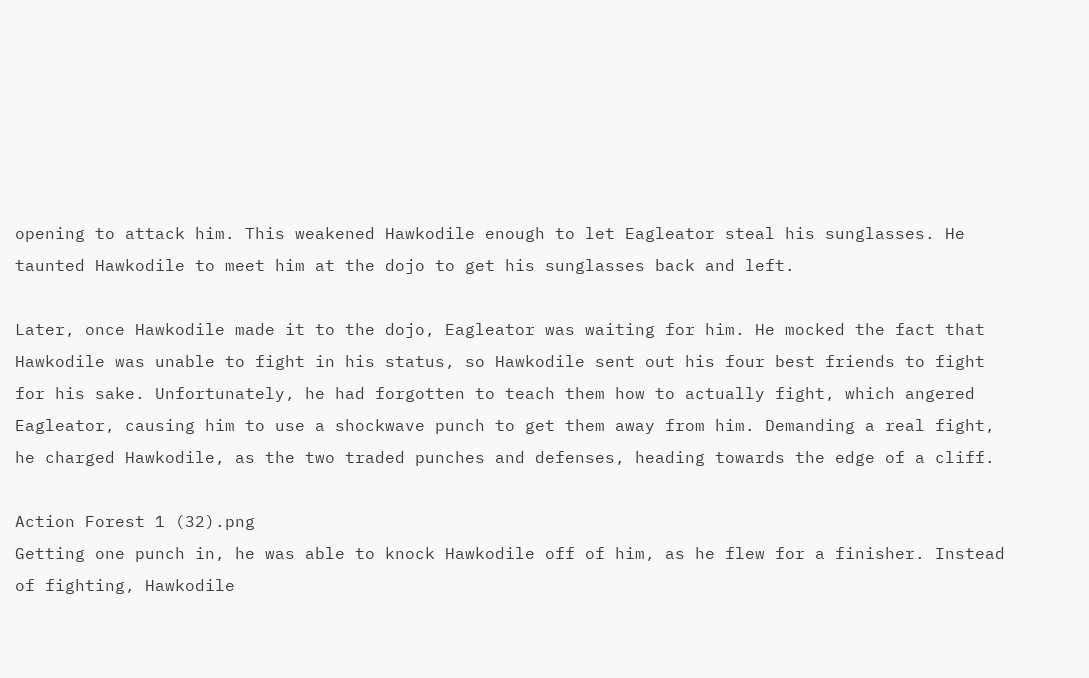opening to attack him. This weakened Hawkodile enough to let Eagleator steal his sunglasses. He taunted Hawkodile to meet him at the dojo to get his sunglasses back and left.

Later, once Hawkodile made it to the dojo, Eagleator was waiting for him. He mocked the fact that Hawkodile was unable to fight in his status, so Hawkodile sent out his four best friends to fight for his sake. Unfortunately, he had forgotten to teach them how to actually fight, which angered Eagleator, causing him to use a shockwave punch to get them away from him. Demanding a real fight, he charged Hawkodile, as the two traded punches and defenses, heading towards the edge of a cliff.

Action Forest 1 (32).png
Getting one punch in, he was able to knock Hawkodile off of him, as he flew for a finisher. Instead of fighting, Hawkodile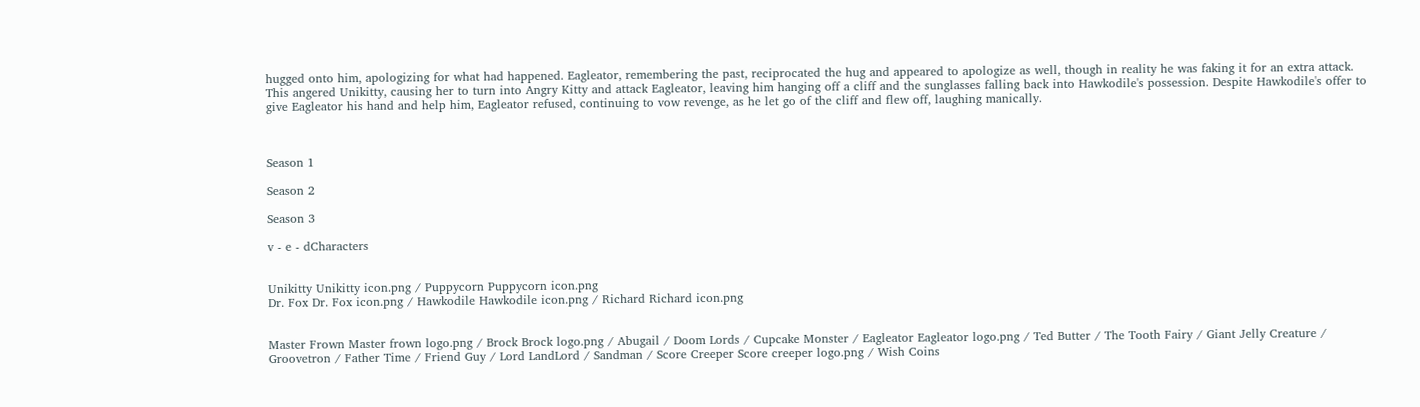hugged onto him, apologizing for what had happened. Eagleator, remembering the past, reciprocated the hug and appeared to apologize as well, though in reality he was faking it for an extra attack. This angered Unikitty, causing her to turn into Angry Kitty and attack Eagleator, leaving him hanging off a cliff and the sunglasses falling back into Hawkodile's possession. Despite Hawkodile's offer to give Eagleator his hand and help him, Eagleator refused, continuing to vow revenge, as he let go of the cliff and flew off, laughing manically.



Season 1

Season 2

Season 3

v - e - dCharacters


Unikitty Unikitty icon.png / Puppycorn Puppycorn icon.png
Dr. Fox Dr. Fox icon.png / Hawkodile Hawkodile icon.png / Richard Richard icon.png


Master Frown Master frown logo.png / Brock Brock logo.png / Abugail / Doom Lords / Cupcake Monster / Eagleator Eagleator logo.png / Ted Butter / The Tooth Fairy / Giant Jelly Creature / Groovetron / Father Time / Friend Guy / Lord LandLord / Sandman / Score Creeper Score creeper logo.png / Wish Coins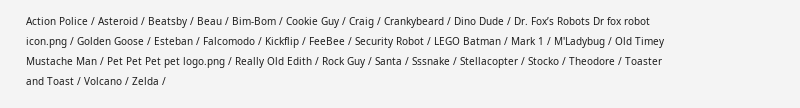Action Police / Asteroid / Beatsby / Beau / Bim-Bom / Cookie Guy / Craig / Crankybeard / Dino Dude / Dr. Fox’s Robots Dr fox robot icon.png / Golden Goose / Esteban / Falcomodo / Kickflip / FeeBee / Security Robot / LEGO Batman / Mark 1 / M'Ladybug / Old Timey Mustache Man / Pet Pet Pet pet logo.png / Really Old Edith / Rock Guy / Santa / Sssnake / Stellacopter / Stocko / Theodore / Toaster and Toast / Volcano / Zelda /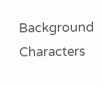Background Characters